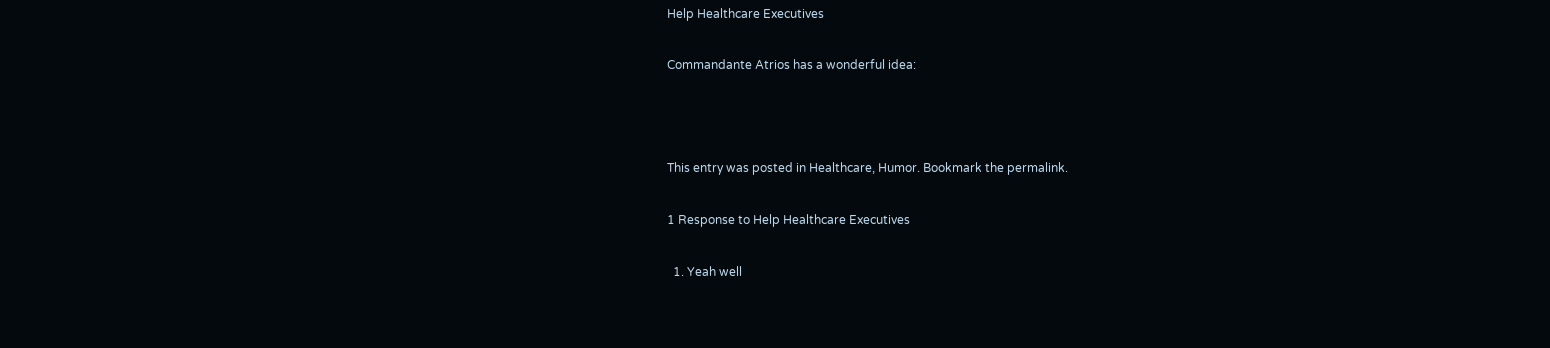Help Healthcare Executives

Commandante Atrios has a wonderful idea:



This entry was posted in Healthcare, Humor. Bookmark the permalink.

1 Response to Help Healthcare Executives

  1. Yeah well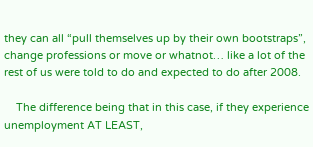they can all “pull themselves up by their own bootstraps”, change professions or move or whatnot… like a lot of the rest of us were told to do and expected to do after 2008.

    The difference being that in this case, if they experience unemployment AT LEAST,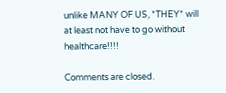unlike MANY OF US, *THEY* will at least not have to go without healthcare!!!!

Comments are closed.